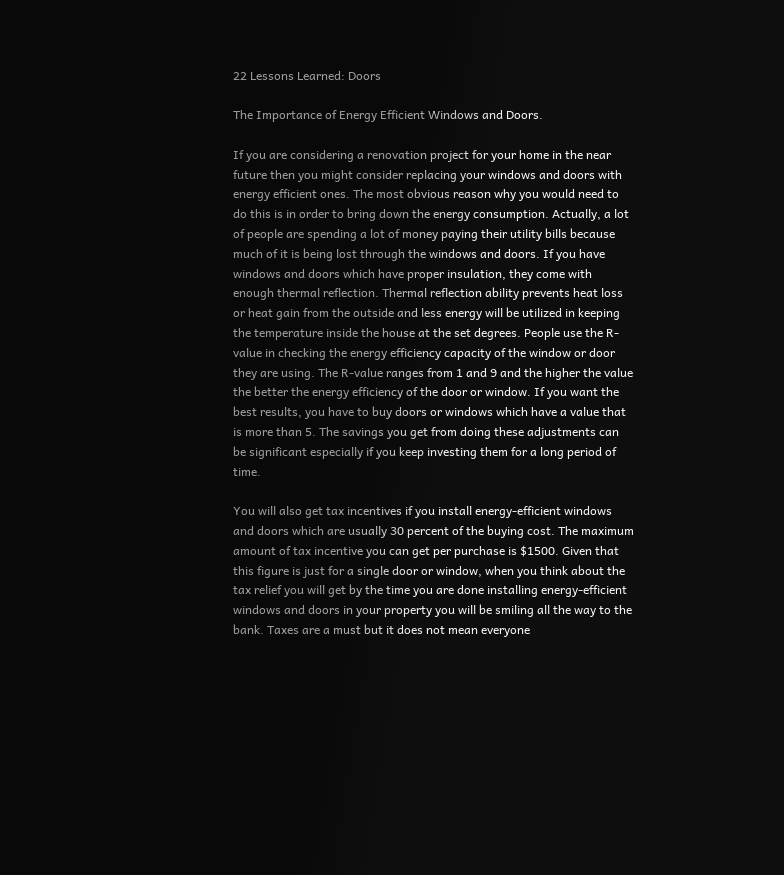22 Lessons Learned: Doors

The Importance of Energy Efficient Windows and Doors.

If you are considering a renovation project for your home in the near future then you might consider replacing your windows and doors with energy efficient ones. The most obvious reason why you would need to do this is in order to bring down the energy consumption. Actually, a lot of people are spending a lot of money paying their utility bills because much of it is being lost through the windows and doors. If you have windows and doors which have proper insulation, they come with enough thermal reflection. Thermal reflection ability prevents heat loss or heat gain from the outside and less energy will be utilized in keeping the temperature inside the house at the set degrees. People use the R-value in checking the energy efficiency capacity of the window or door they are using. The R-value ranges from 1 and 9 and the higher the value the better the energy efficiency of the door or window. If you want the best results, you have to buy doors or windows which have a value that is more than 5. The savings you get from doing these adjustments can be significant especially if you keep investing them for a long period of time.

You will also get tax incentives if you install energy-efficient windows and doors which are usually 30 percent of the buying cost. The maximum amount of tax incentive you can get per purchase is $1500. Given that this figure is just for a single door or window, when you think about the tax relief you will get by the time you are done installing energy-efficient windows and doors in your property you will be smiling all the way to the bank. Taxes are a must but it does not mean everyone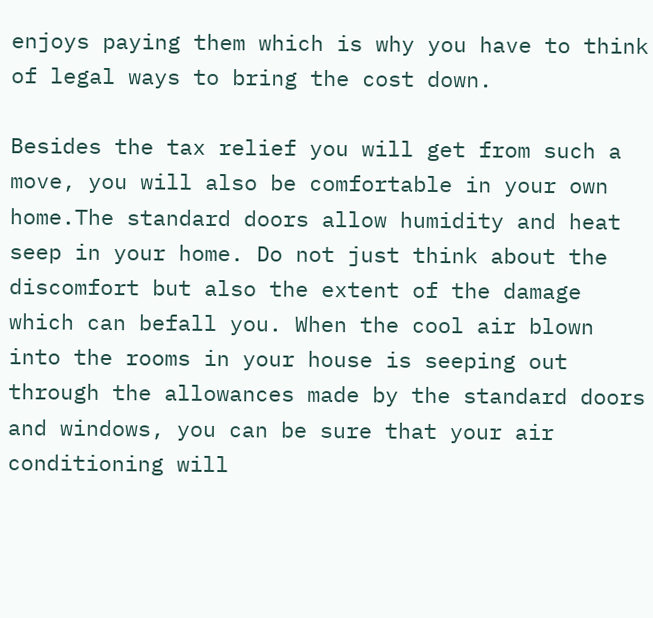enjoys paying them which is why you have to think of legal ways to bring the cost down.

Besides the tax relief you will get from such a move, you will also be comfortable in your own home.The standard doors allow humidity and heat seep in your home. Do not just think about the discomfort but also the extent of the damage which can befall you. When the cool air blown into the rooms in your house is seeping out through the allowances made by the standard doors and windows, you can be sure that your air conditioning will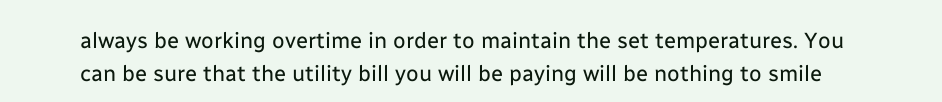always be working overtime in order to maintain the set temperatures. You can be sure that the utility bill you will be paying will be nothing to smile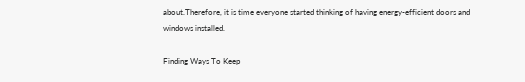about.Therefore, it is time everyone started thinking of having energy-efficient doors and windows installed.

Finding Ways To Keep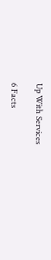Up With Services

6 Facts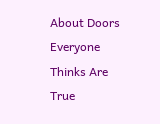About Doors Everyone Thinks Are True